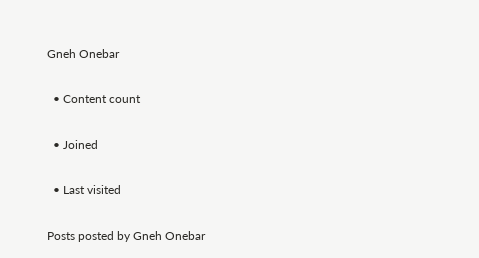Gneh Onebar

  • Content count

  • Joined

  • Last visited

Posts posted by Gneh Onebar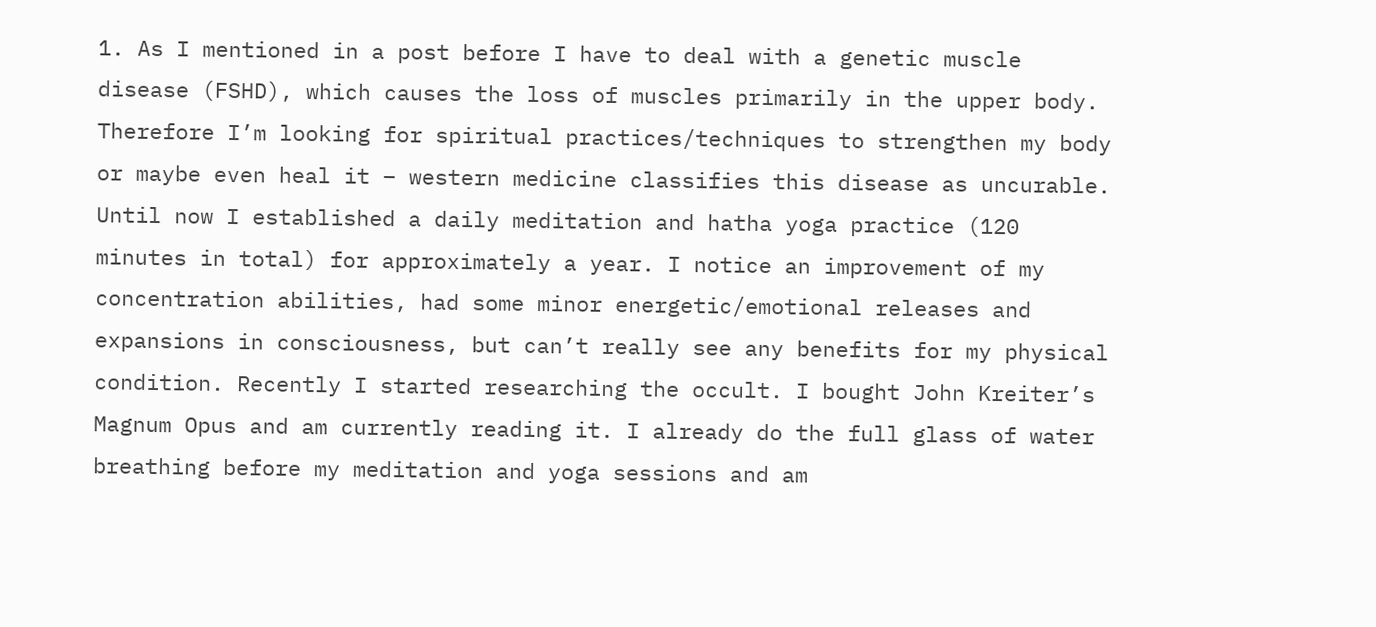1. As I mentioned in a post before I have to deal with a genetic muscle disease (FSHD), which causes the loss of muscles primarily in the upper body. Therefore I’m looking for spiritual practices/techniques to strengthen my body or maybe even heal it – western medicine classifies this disease as uncurable. Until now I established a daily meditation and hatha yoga practice (120 minutes in total) for approximately a year. I notice an improvement of my concentration abilities, had some minor energetic/emotional releases and expansions in consciousness, but can’t really see any benefits for my physical condition. Recently I started researching the occult. I bought John Kreiter’s Magnum Opus and am currently reading it. I already do the full glass of water breathing before my meditation and yoga sessions and am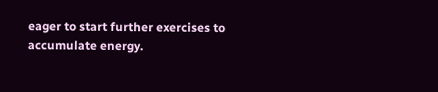eager to start further exercises to accumulate energy.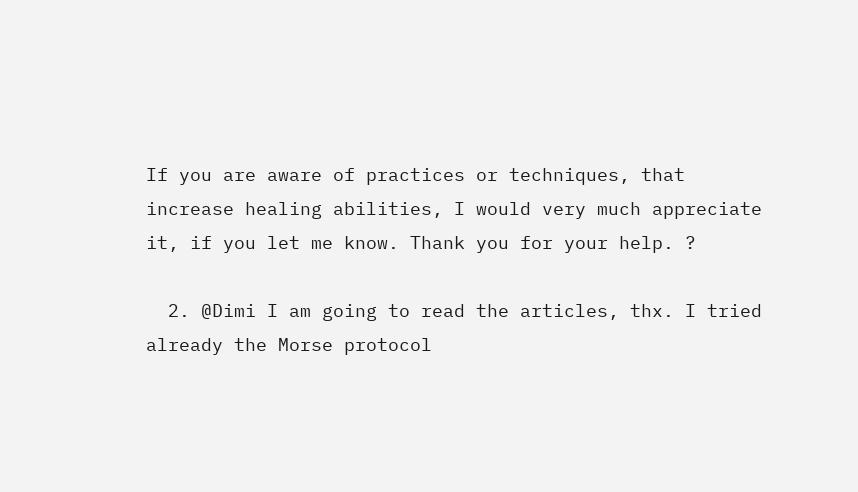If you are aware of practices or techniques, that increase healing abilities, I would very much appreciate it, if you let me know. Thank you for your help. ?

  2. @Dimi I am going to read the articles, thx. I tried already the Morse protocol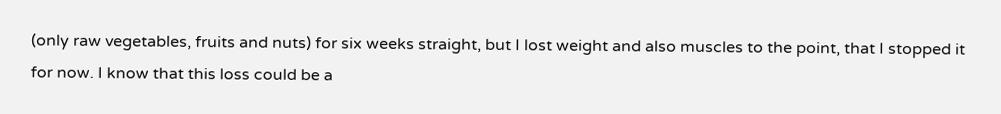(only raw vegetables, fruits and nuts) for six weeks straight, but I lost weight and also muscles to the point, that I stopped it for now. I know that this loss could be a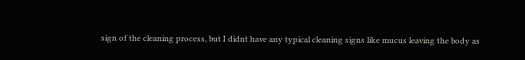sign of the cleaning process, but I didnt have any typical cleaning signs like mucus leaving the body as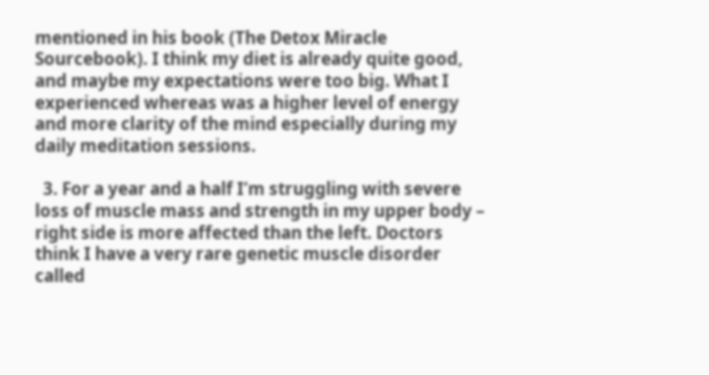mentioned in his book (The Detox Miracle Sourcebook). I think my diet is already quite good, and maybe my expectations were too big. What I experienced whereas was a higher level of energy and more clarity of the mind especially during my daily meditation sessions.

  3. For a year and a half I’m struggling with severe loss of muscle mass and strength in my upper body – right side is more affected than the left. Doctors think I have a very rare genetic muscle disorder called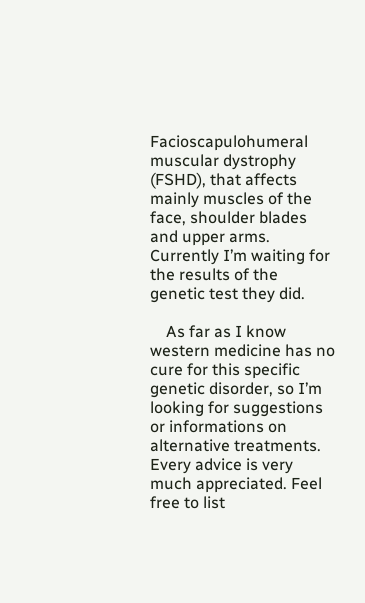Facioscapulohumeral muscular dystrophy (FSHD), that affects mainly muscles of the face, shoulder blades and upper arms. Currently I’m waiting for the results of the genetic test they did.

    As far as I know western medicine has no cure for this specific genetic disorder, so I’m looking for suggestions or informations on alternative treatments. Every advice is very much appreciated. Feel free to list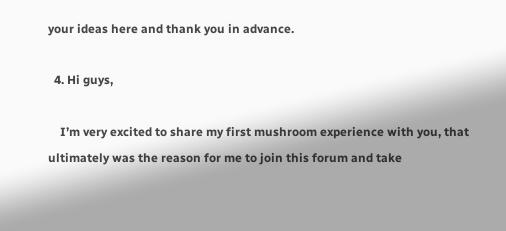your ideas here and thank you in advance.

  4. Hi guys,

    I’m very excited to share my first mushroom experience with you, that ultimately was the reason for me to join this forum and take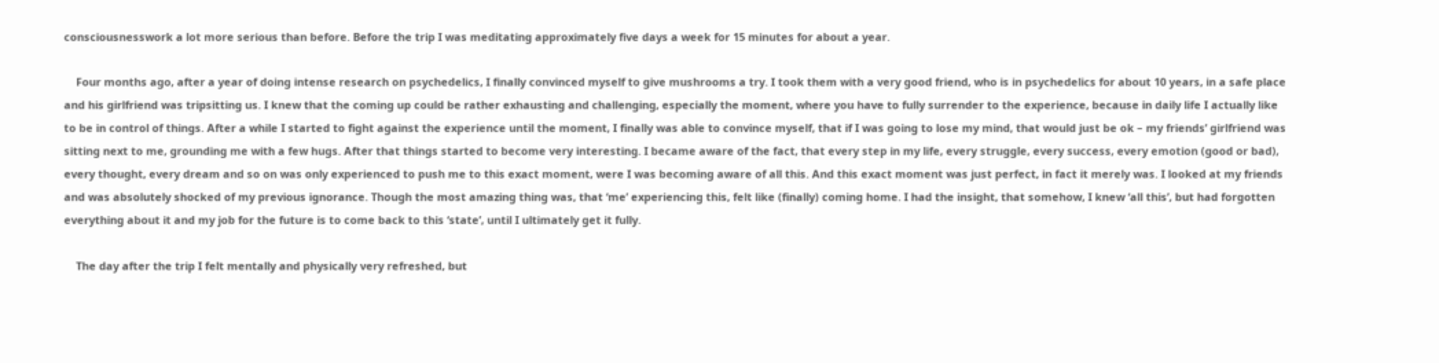consciousnesswork a lot more serious than before. Before the trip I was meditating approximately five days a week for 15 minutes for about a year.

    Four months ago, after a year of doing intense research on psychedelics, I finally convinced myself to give mushrooms a try. I took them with a very good friend, who is in psychedelics for about 10 years, in a safe place and his girlfriend was tripsitting us. I knew that the coming up could be rather exhausting and challenging, especially the moment, where you have to fully surrender to the experience, because in daily life I actually like to be in control of things. After a while I started to fight against the experience until the moment, I finally was able to convince myself, that if I was going to lose my mind, that would just be ok – my friends’ girlfriend was sitting next to me, grounding me with a few hugs. After that things started to become very interesting. I became aware of the fact, that every step in my life, every struggle, every success, every emotion (good or bad), every thought, every dream and so on was only experienced to push me to this exact moment, were I was becoming aware of all this. And this exact moment was just perfect, in fact it merely was. I looked at my friends and was absolutely shocked of my previous ignorance. Though the most amazing thing was, that ‘me’ experiencing this, felt like (finally) coming home. I had the insight, that somehow, I knew ‘all this’, but had forgotten everything about it and my job for the future is to come back to this ‘state’, until I ultimately get it fully.

    The day after the trip I felt mentally and physically very refreshed, but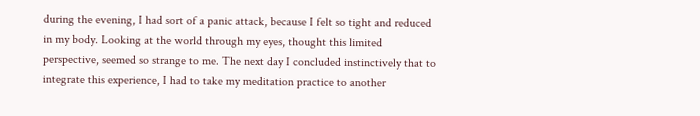during the evening, I had sort of a panic attack, because I felt so tight and reduced in my body. Looking at the world through my eyes, thought this limited perspective, seemed so strange to me. The next day I concluded instinctively that to integrate this experience, I had to take my meditation practice to another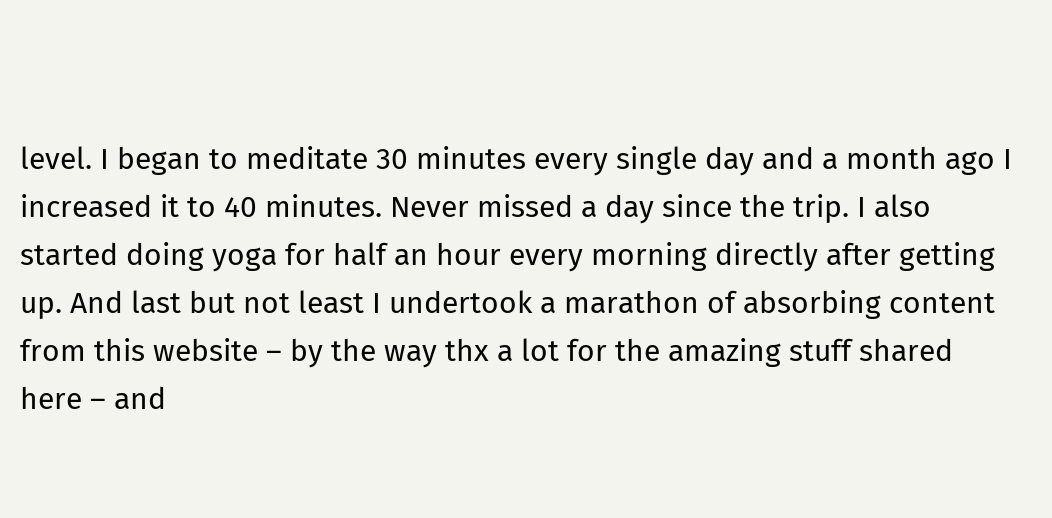level. I began to meditate 30 minutes every single day and a month ago I increased it to 40 minutes. Never missed a day since the trip. I also started doing yoga for half an hour every morning directly after getting up. And last but not least I undertook a marathon of absorbing content from this website – by the way thx a lot for the amazing stuff shared here – and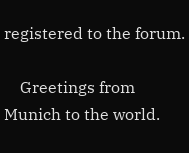registered to the forum.

    Greetings from Munich to the world.